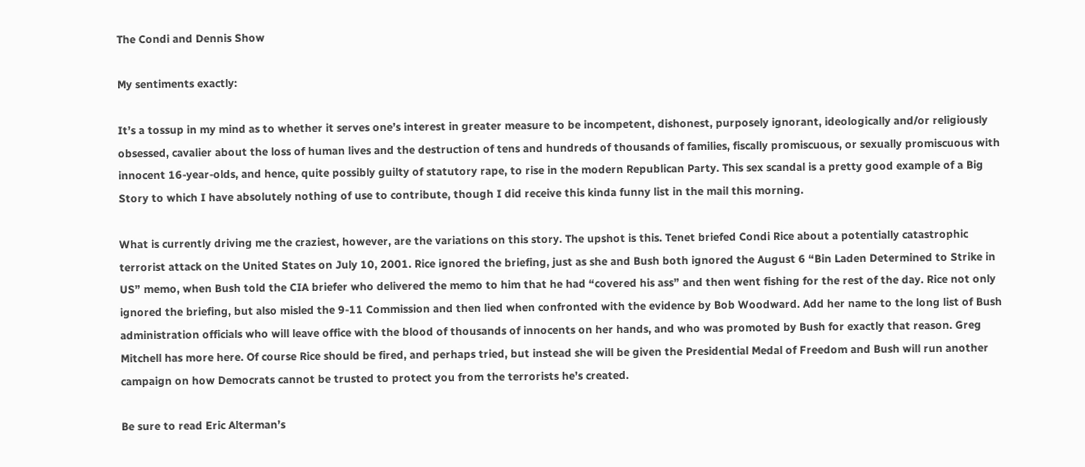The Condi and Dennis Show

My sentiments exactly:

It’s a tossup in my mind as to whether it serves one’s interest in greater measure to be incompetent, dishonest, purposely ignorant, ideologically and/or religiously obsessed, cavalier about the loss of human lives and the destruction of tens and hundreds of thousands of families, fiscally promiscuous, or sexually promiscuous with innocent 16-year-olds, and hence, quite possibly guilty of statutory rape, to rise in the modern Republican Party. This sex scandal is a pretty good example of a Big Story to which I have absolutely nothing of use to contribute, though I did receive this kinda funny list in the mail this morning.

What is currently driving me the craziest, however, are the variations on this story. The upshot is this. Tenet briefed Condi Rice about a potentially catastrophic terrorist attack on the United States on July 10, 2001. Rice ignored the briefing, just as she and Bush both ignored the August 6 “Bin Laden Determined to Strike in US” memo, when Bush told the CIA briefer who delivered the memo to him that he had “covered his ass” and then went fishing for the rest of the day. Rice not only ignored the briefing, but also misled the 9-11 Commission and then lied when confronted with the evidence by Bob Woodward. Add her name to the long list of Bush administration officials who will leave office with the blood of thousands of innocents on her hands, and who was promoted by Bush for exactly that reason. Greg Mitchell has more here. Of course Rice should be fired, and perhaps tried, but instead she will be given the Presidential Medal of Freedom and Bush will run another campaign on how Democrats cannot be trusted to protect you from the terrorists he’s created.

Be sure to read Eric Alterman’s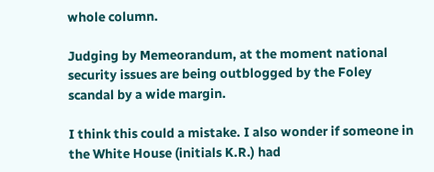whole column.

Judging by Memeorandum, at the moment national security issues are being outblogged by the Foley scandal by a wide margin.

I think this could a mistake. I also wonder if someone in the White House (initials K.R.) had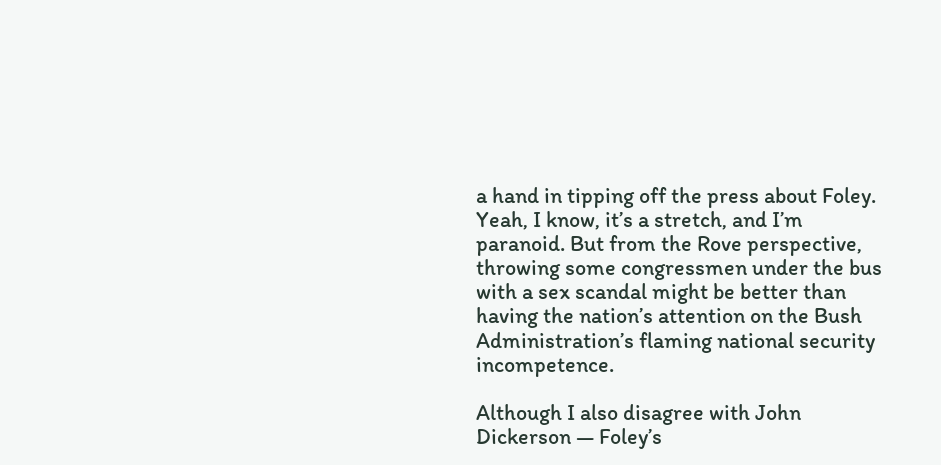a hand in tipping off the press about Foley. Yeah, I know, it’s a stretch, and I’m paranoid. But from the Rove perspective, throwing some congressmen under the bus with a sex scandal might be better than having the nation’s attention on the Bush Administration’s flaming national security incompetence.

Although I also disagree with John Dickerson — Foley’s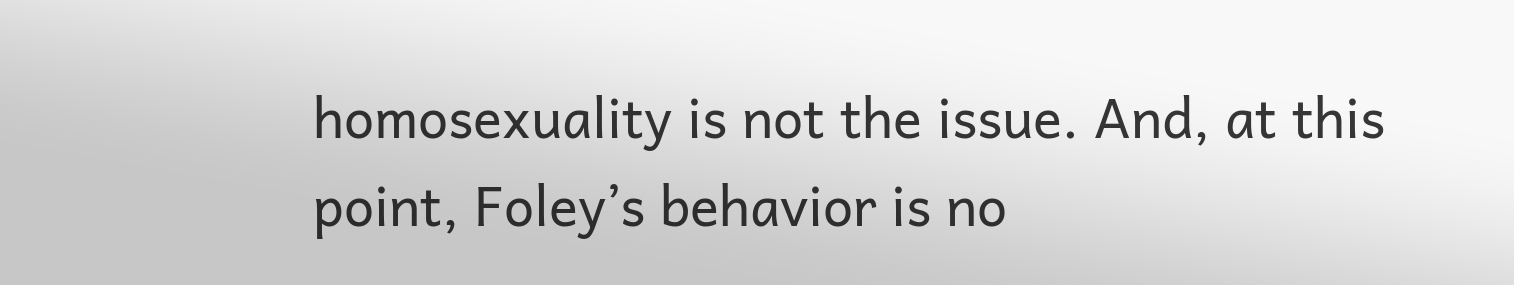homosexuality is not the issue. And, at this point, Foley’s behavior is no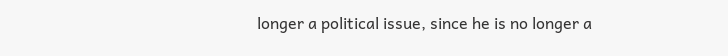longer a political issue, since he is no longer a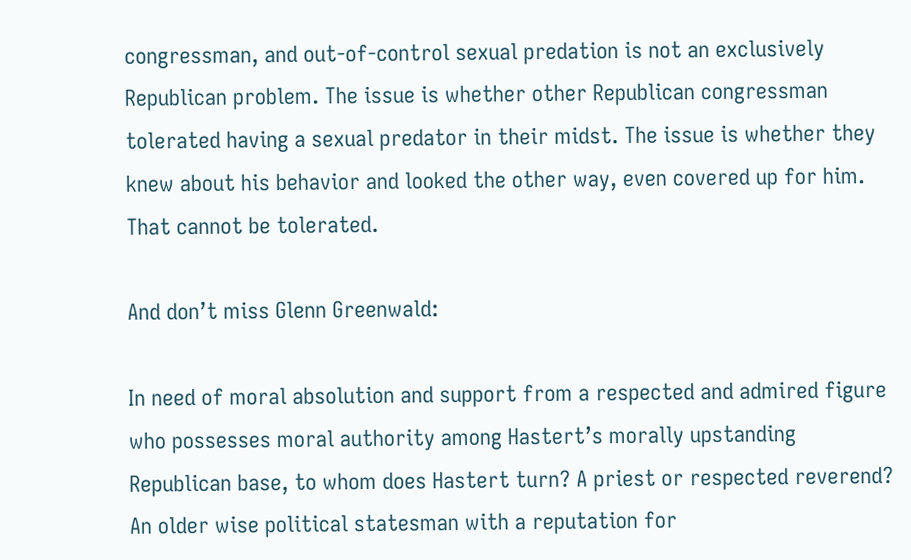congressman, and out-of-control sexual predation is not an exclusively Republican problem. The issue is whether other Republican congressman tolerated having a sexual predator in their midst. The issue is whether they knew about his behavior and looked the other way, even covered up for him. That cannot be tolerated.

And don’t miss Glenn Greenwald:

In need of moral absolution and support from a respected and admired figure who possesses moral authority among Hastert’s morally upstanding Republican base, to whom does Hastert turn? A priest or respected reverend? An older wise political statesman with a reputation for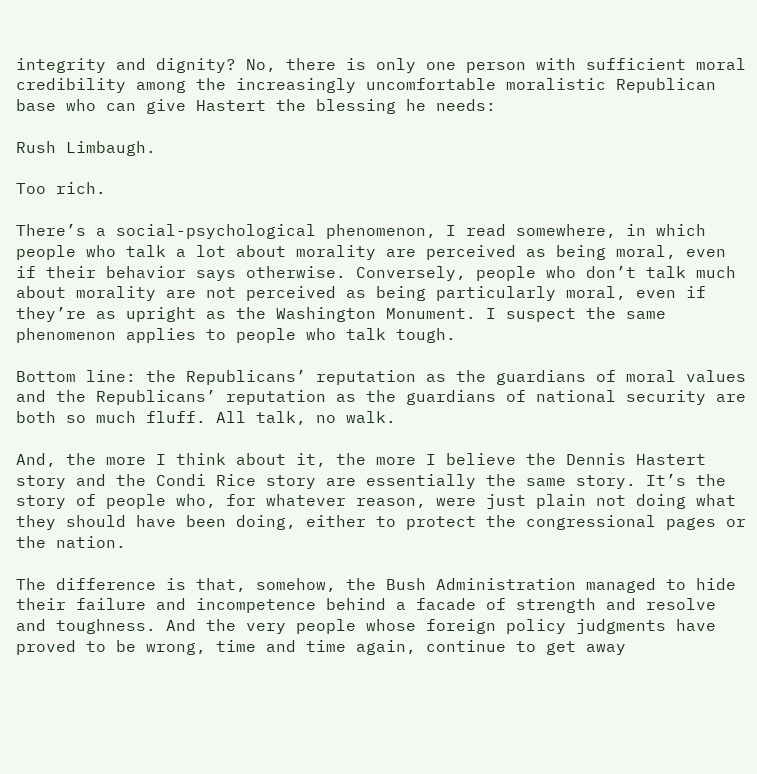integrity and dignity? No, there is only one person with sufficient moral credibility among the increasingly uncomfortable moralistic Republican base who can give Hastert the blessing he needs:

Rush Limbaugh.

Too rich.

There’s a social-psychological phenomenon, I read somewhere, in which people who talk a lot about morality are perceived as being moral, even if their behavior says otherwise. Conversely, people who don’t talk much about morality are not perceived as being particularly moral, even if they’re as upright as the Washington Monument. I suspect the same phenomenon applies to people who talk tough.

Bottom line: the Republicans’ reputation as the guardians of moral values and the Republicans’ reputation as the guardians of national security are both so much fluff. All talk, no walk.

And, the more I think about it, the more I believe the Dennis Hastert story and the Condi Rice story are essentially the same story. It’s the story of people who, for whatever reason, were just plain not doing what they should have been doing, either to protect the congressional pages or the nation.

The difference is that, somehow, the Bush Administration managed to hide their failure and incompetence behind a facade of strength and resolve and toughness. And the very people whose foreign policy judgments have proved to be wrong, time and time again, continue to get away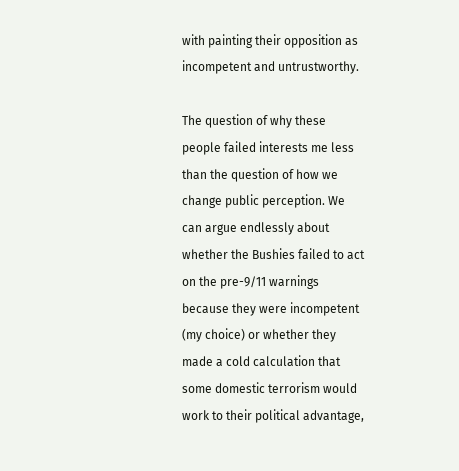with painting their opposition as incompetent and untrustworthy.

The question of why these people failed interests me less than the question of how we change public perception. We can argue endlessly about whether the Bushies failed to act on the pre-9/11 warnings because they were incompetent (my choice) or whether they made a cold calculation that some domestic terrorism would work to their political advantage,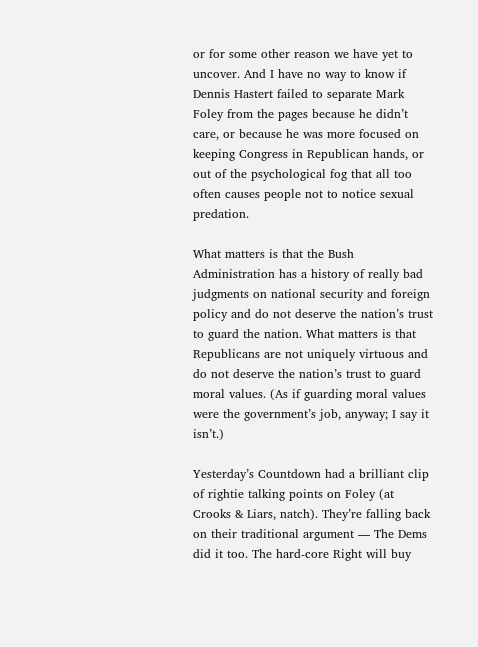or for some other reason we have yet to uncover. And I have no way to know if Dennis Hastert failed to separate Mark Foley from the pages because he didn’t care, or because he was more focused on keeping Congress in Republican hands, or out of the psychological fog that all too often causes people not to notice sexual predation.

What matters is that the Bush Administration has a history of really bad judgments on national security and foreign policy and do not deserve the nation’s trust to guard the nation. What matters is that Republicans are not uniquely virtuous and do not deserve the nation’s trust to guard moral values. (As if guarding moral values were the government’s job, anyway; I say it isn’t.)

Yesterday’s Countdown had a brilliant clip of rightie talking points on Foley (at Crooks & Liars, natch). They’re falling back on their traditional argument — The Dems did it too. The hard-core Right will buy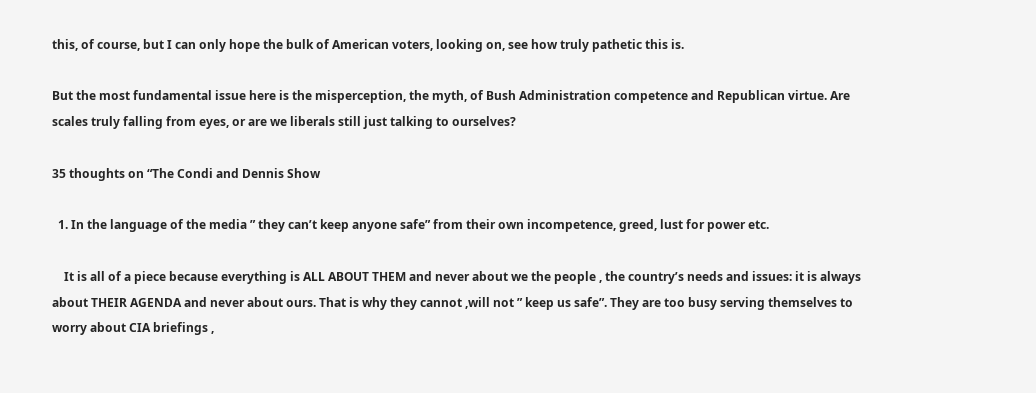this, of course, but I can only hope the bulk of American voters, looking on, see how truly pathetic this is.

But the most fundamental issue here is the misperception, the myth, of Bush Administration competence and Republican virtue. Are scales truly falling from eyes, or are we liberals still just talking to ourselves?

35 thoughts on “The Condi and Dennis Show

  1. In the language of the media ” they can’t keep anyone safe” from their own incompetence, greed, lust for power etc.

    It is all of a piece because everything is ALL ABOUT THEM and never about we the people , the country’s needs and issues: it is always about THEIR AGENDA and never about ours. That is why they cannot ,will not ” keep us safe”. They are too busy serving themselves to worry about CIA briefings ,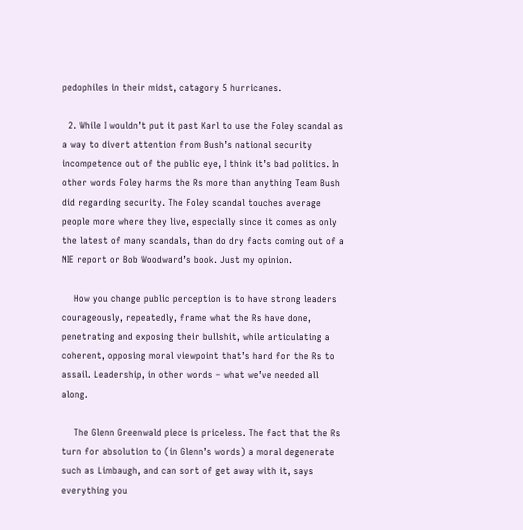pedophiles in their midst, catagory 5 hurricanes.

  2. While I wouldn’t put it past Karl to use the Foley scandal as a way to divert attention from Bush’s national security incompetence out of the public eye, I think it’s bad politics. In other words Foley harms the Rs more than anything Team Bush did regarding security. The Foley scandal touches average people more where they live, especially since it comes as only the latest of many scandals, than do dry facts coming out of a NIE report or Bob Woodward’s book. Just my opinion.

    How you change public perception is to have strong leaders courageously, repeatedly, frame what the Rs have done, penetrating and exposing their bullshit, while articulating a coherent, opposing moral viewpoint that’s hard for the Rs to assail. Leadership, in other words – what we’ve needed all along.

    The Glenn Greenwald piece is priceless. The fact that the Rs turn for absolution to (in Glenn’s words) a moral degenerate such as Limbaugh, and can sort of get away with it, says everything you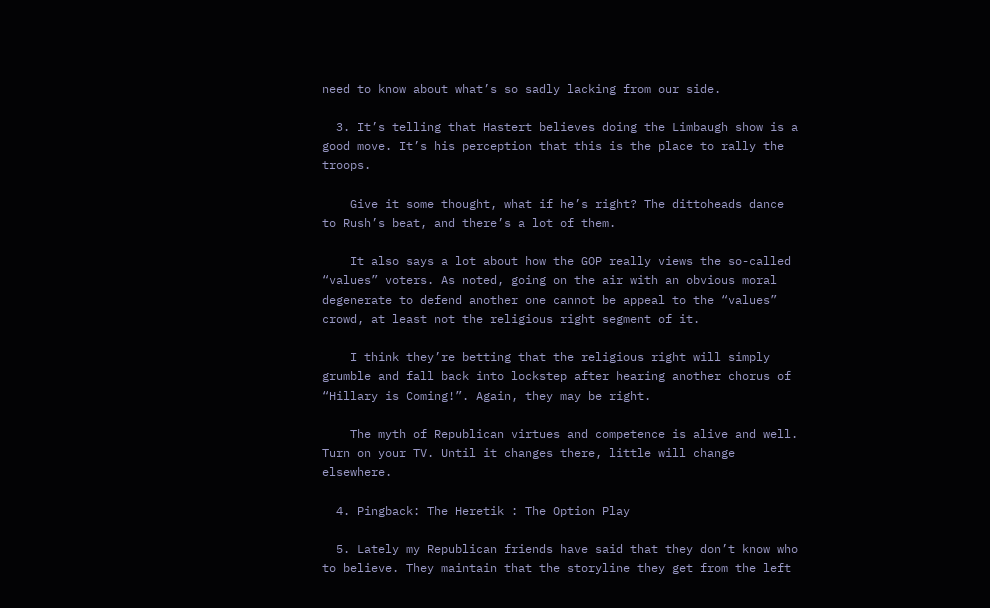need to know about what’s so sadly lacking from our side.

  3. It’s telling that Hastert believes doing the Limbaugh show is a good move. It’s his perception that this is the place to rally the troops.

    Give it some thought, what if he’s right? The dittoheads dance to Rush’s beat, and there’s a lot of them.

    It also says a lot about how the GOP really views the so-called “values” voters. As noted, going on the air with an obvious moral degenerate to defend another one cannot be appeal to the “values” crowd, at least not the religious right segment of it.

    I think they’re betting that the religious right will simply grumble and fall back into lockstep after hearing another chorus of “Hillary is Coming!”. Again, they may be right.

    The myth of Republican virtues and competence is alive and well. Turn on your TV. Until it changes there, little will change elsewhere.

  4. Pingback: The Heretik : The Option Play

  5. Lately my Republican friends have said that they don’t know who to believe. They maintain that the storyline they get from the left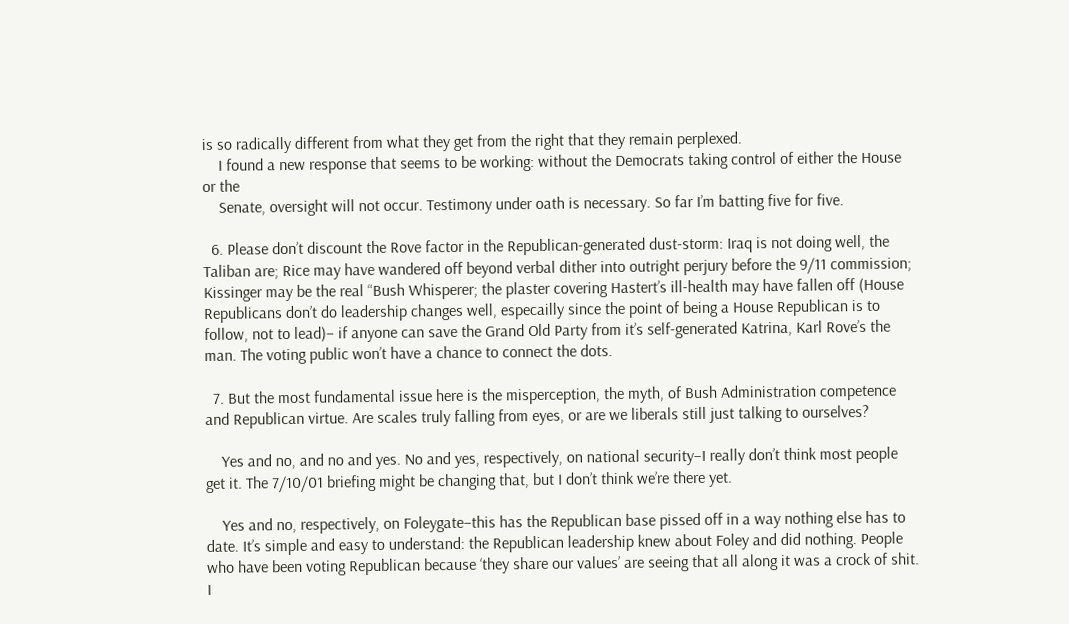is so radically different from what they get from the right that they remain perplexed.
    I found a new response that seems to be working: without the Democrats taking control of either the House or the
    Senate, oversight will not occur. Testimony under oath is necessary. So far I’m batting five for five.

  6. Please don’t discount the Rove factor in the Republican-generated dust-storm: Iraq is not doing well, the Taliban are; Rice may have wandered off beyond verbal dither into outright perjury before the 9/11 commission; Kissinger may be the real “Bush Whisperer; the plaster covering Hastert’s ill-health may have fallen off (House Republicans don’t do leadership changes well, especailly since the point of being a House Republican is to follow, not to lead)– if anyone can save the Grand Old Party from it’s self-generated Katrina, Karl Rove’s the man. The voting public won’t have a chance to connect the dots.

  7. But the most fundamental issue here is the misperception, the myth, of Bush Administration competence and Republican virtue. Are scales truly falling from eyes, or are we liberals still just talking to ourselves?

    Yes and no, and no and yes. No and yes, respectively, on national security–I really don’t think most people get it. The 7/10/01 briefing might be changing that, but I don’t think we’re there yet.

    Yes and no, respectively, on Foleygate–this has the Republican base pissed off in a way nothing else has to date. It’s simple and easy to understand: the Republican leadership knew about Foley and did nothing. People who have been voting Republican because ‘they share our values’ are seeing that all along it was a crock of shit. I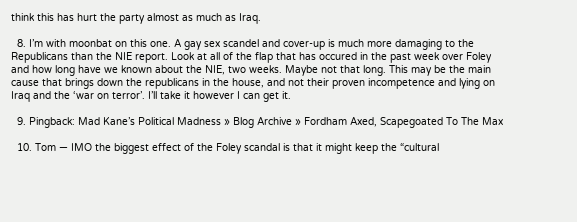think this has hurt the party almost as much as Iraq.

  8. I’m with moonbat on this one. A gay sex scandel and cover-up is much more damaging to the Republicans than the NIE report. Look at all of the flap that has occured in the past week over Foley and how long have we known about the NIE, two weeks. Maybe not that long. This may be the main cause that brings down the republicans in the house, and not their proven incompetence and lying on Iraq and the ‘war on terror’. I’ll take it however I can get it.

  9. Pingback: Mad Kane’s Political Madness » Blog Archive » Fordham Axed, Scapegoated To The Max

  10. Tom — IMO the biggest effect of the Foley scandal is that it might keep the “cultural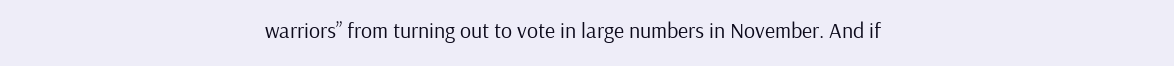warriors” from turning out to vote in large numbers in November. And if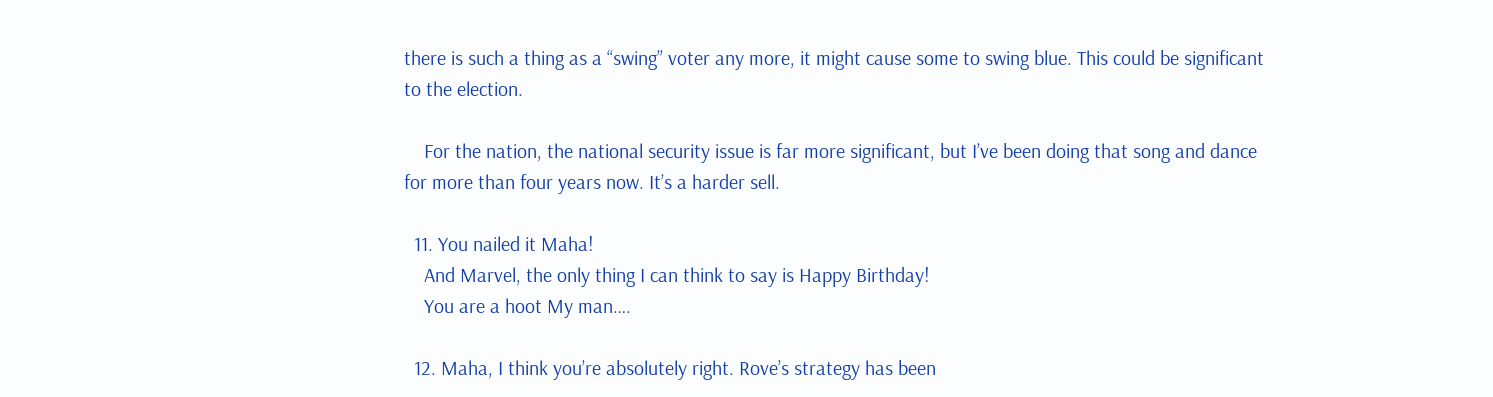there is such a thing as a “swing” voter any more, it might cause some to swing blue. This could be significant to the election.

    For the nation, the national security issue is far more significant, but I’ve been doing that song and dance for more than four years now. It’s a harder sell.

  11. You nailed it Maha!
    And Marvel, the only thing I can think to say is Happy Birthday!
    You are a hoot My man….

  12. Maha, I think you’re absolutely right. Rove’s strategy has been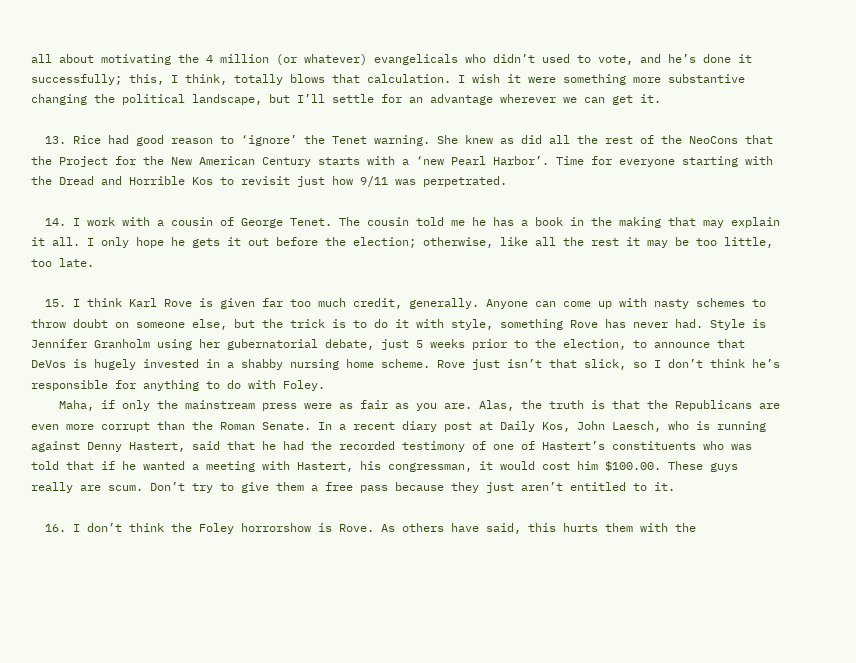all about motivating the 4 million (or whatever) evangelicals who didn’t used to vote, and he’s done it successfully; this, I think, totally blows that calculation. I wish it were something more substantive changing the political landscape, but I’ll settle for an advantage wherever we can get it.

  13. Rice had good reason to ‘ignore’ the Tenet warning. She knew as did all the rest of the NeoCons that the Project for the New American Century starts with a ‘new Pearl Harbor’. Time for everyone starting with the Dread and Horrible Kos to revisit just how 9/11 was perpetrated.

  14. I work with a cousin of George Tenet. The cousin told me he has a book in the making that may explain it all. I only hope he gets it out before the election; otherwise, like all the rest it may be too little, too late.

  15. I think Karl Rove is given far too much credit, generally. Anyone can come up with nasty schemes to throw doubt on someone else, but the trick is to do it with style, something Rove has never had. Style is Jennifer Granholm using her gubernatorial debate, just 5 weeks prior to the election, to announce that DeVos is hugely invested in a shabby nursing home scheme. Rove just isn’t that slick, so I don’t think he’s responsible for anything to do with Foley.
    Maha, if only the mainstream press were as fair as you are. Alas, the truth is that the Republicans are even more corrupt than the Roman Senate. In a recent diary post at Daily Kos, John Laesch, who is running against Denny Hastert, said that he had the recorded testimony of one of Hastert’s constituents who was told that if he wanted a meeting with Hastert, his congressman, it would cost him $100.00. These guys really are scum. Don’t try to give them a free pass because they just aren’t entitled to it.

  16. I don’t think the Foley horrorshow is Rove. As others have said, this hurts them with the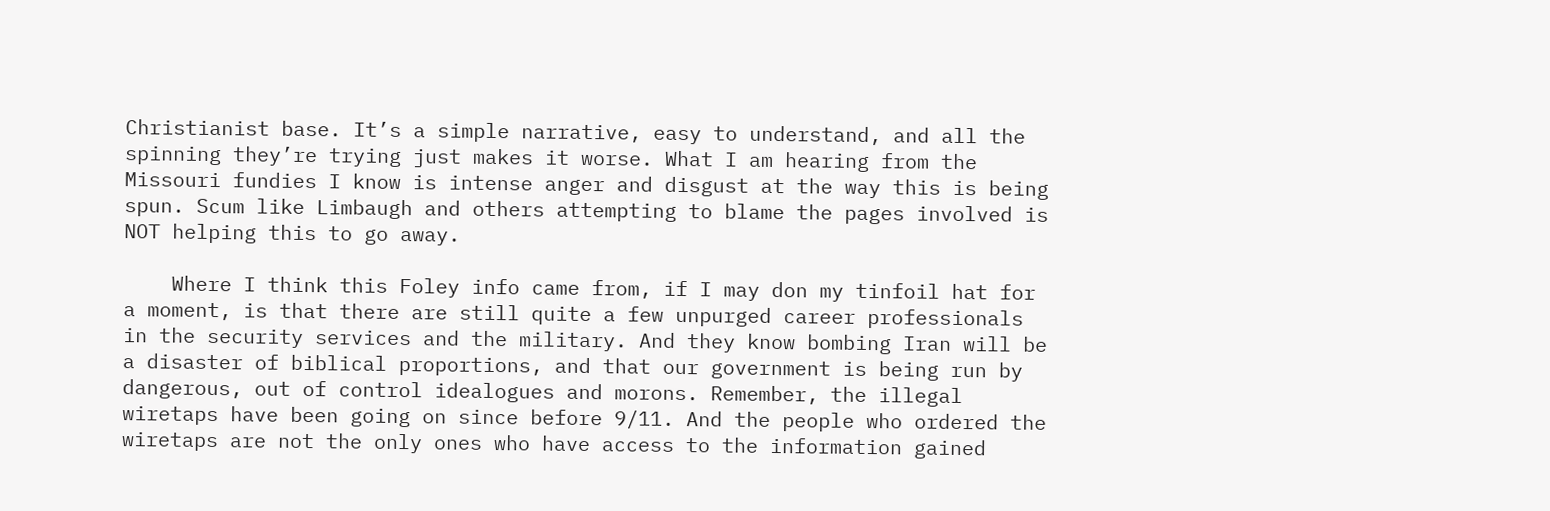Christianist base. It’s a simple narrative, easy to understand, and all the spinning they’re trying just makes it worse. What I am hearing from the Missouri fundies I know is intense anger and disgust at the way this is being spun. Scum like Limbaugh and others attempting to blame the pages involved is NOT helping this to go away.

    Where I think this Foley info came from, if I may don my tinfoil hat for a moment, is that there are still quite a few unpurged career professionals in the security services and the military. And they know bombing Iran will be a disaster of biblical proportions, and that our government is being run by dangerous, out of control idealogues and morons. Remember, the illegal wiretaps have been going on since before 9/11. And the people who ordered the wiretaps are not the only ones who have access to the information gained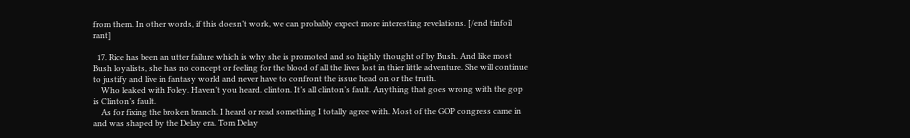from them. In other words, if this doesn’t work, we can probably expect more interesting revelations. [/end tinfoil rant]

  17. Rice has been an utter failure which is why she is promoted and so highly thought of by Bush. And like most Bush loyalists, she has no concept or feeling for the blood of all the lives lost in thier little adventure. She will continue to justify and live in fantasy world and never have to confront the issue head on or the truth.
    Who leaked with Foley. Haven’t you heard. clinton. It’s all clinton’s fault. Anything that goes wrong with the gop is Clinton’s fault.
    As for fixing the broken branch. I heard or read something I totally agree with. Most of the GOP congress came in and was shaped by the Delay era. Tom Delay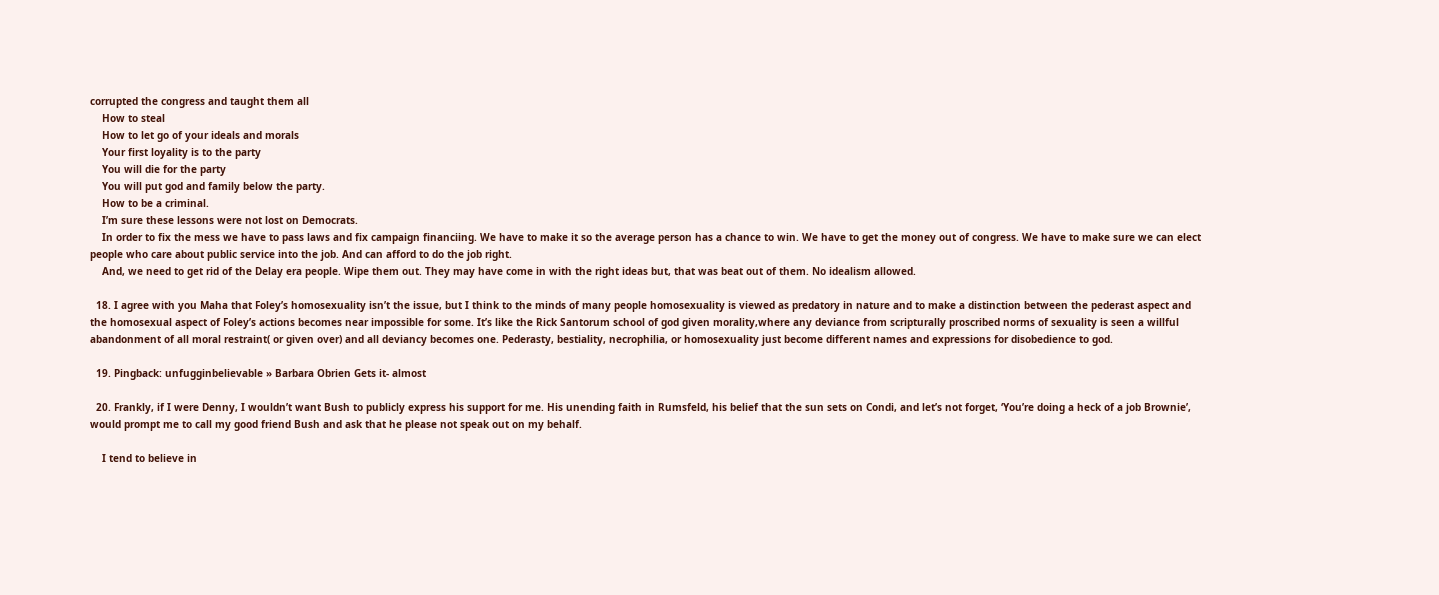corrupted the congress and taught them all
    How to steal
    How to let go of your ideals and morals
    Your first loyality is to the party
    You will die for the party
    You will put god and family below the party.
    How to be a criminal.
    I’m sure these lessons were not lost on Democrats.
    In order to fix the mess we have to pass laws and fix campaign financiing. We have to make it so the average person has a chance to win. We have to get the money out of congress. We have to make sure we can elect people who care about public service into the job. And can afford to do the job right.
    And, we need to get rid of the Delay era people. Wipe them out. They may have come in with the right ideas but, that was beat out of them. No idealism allowed.

  18. I agree with you Maha that Foley’s homosexuality isn’t the issue, but I think to the minds of many people homosexuality is viewed as predatory in nature and to make a distinction between the pederast aspect and the homosexual aspect of Foley’s actions becomes near impossible for some. It’s like the Rick Santorum school of god given morality,where any deviance from scripturally proscribed norms of sexuality is seen a willful abandonment of all moral restraint( or given over) and all deviancy becomes one. Pederasty, bestiality, necrophilia, or homosexuality just become different names and expressions for disobedience to god.

  19. Pingback: unfugginbelievable » Barbara Obrien Gets it- almost

  20. Frankly, if I were Denny, I wouldn’t want Bush to publicly express his support for me. His unending faith in Rumsfeld, his belief that the sun sets on Condi, and let’s not forget, ‘You’re doing a heck of a job Brownie’, would prompt me to call my good friend Bush and ask that he please not speak out on my behalf.

    I tend to believe in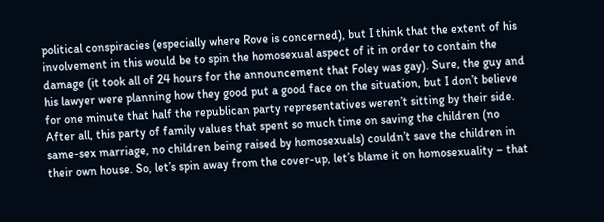political conspiracies (especially where Rove is concerned), but I think that the extent of his involvement in this would be to spin the homosexual aspect of it in order to contain the damage (it took all of 24 hours for the announcement that Foley was gay). Sure, the guy and his lawyer were planning how they good put a good face on the situation, but I don’t believe for one minute that half the republican party representatives weren’t sitting by their side. After all, this party of family values that spent so much time on saving the children (no same-sex marriage, no children being raised by homosexuals) couldn’t save the children in their own house. So, let’s spin away from the cover-up, let’s blame it on homosexuality – that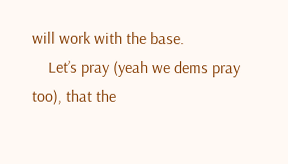will work with the base.
    Let’s pray (yeah we dems pray too), that the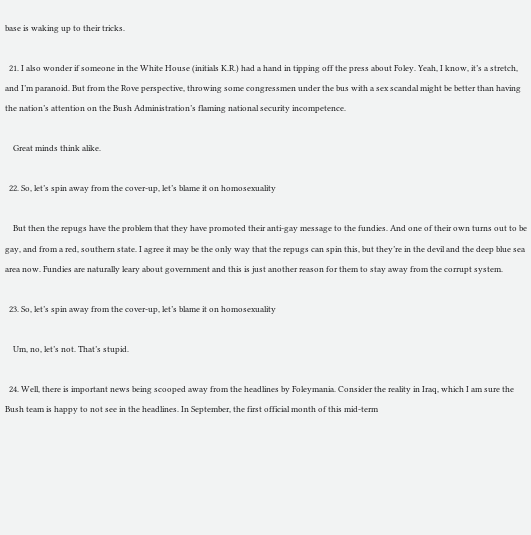base is waking up to their tricks.

  21. I also wonder if someone in the White House (initials K.R.) had a hand in tipping off the press about Foley. Yeah, I know, it’s a stretch, and I’m paranoid. But from the Rove perspective, throwing some congressmen under the bus with a sex scandal might be better than having the nation’s attention on the Bush Administration’s flaming national security incompetence.

    Great minds think alike.

  22. So, let’s spin away from the cover-up, let’s blame it on homosexuality

    But then the repugs have the problem that they have promoted their anti-gay message to the fundies. And one of their own turns out to be gay, and from a red, southern state. I agree it may be the only way that the repugs can spin this, but they’re in the devil and the deep blue sea area now. Fundies are naturally leary about government and this is just another reason for them to stay away from the corrupt system.

  23. So, let’s spin away from the cover-up, let’s blame it on homosexuality

    Um, no, let’s not. That’s stupid.

  24. Well, there is important news being scooped away from the headlines by Foleymania. Consider the reality in Iraq, which I am sure the Bush team is happy to not see in the headlines. In September, the first official month of this mid-term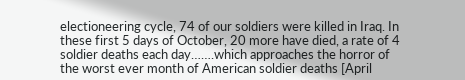electioneering cycle, 74 of our soldiers were killed in Iraq. In these first 5 days of October, 20 more have died, a rate of 4 soldier deaths each day…….which approaches the horror of the worst ever month of American soldier deaths [April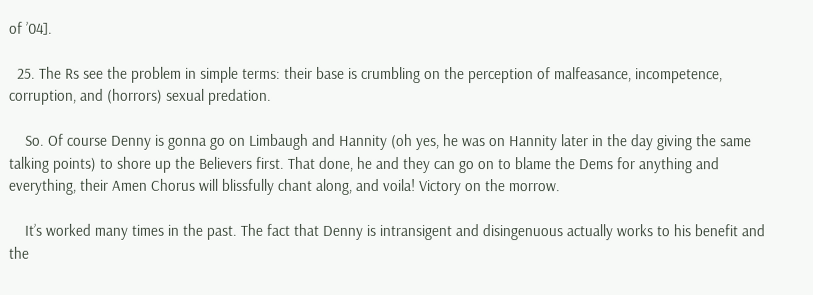of ’04].

  25. The Rs see the problem in simple terms: their base is crumbling on the perception of malfeasance, incompetence, corruption, and (horrors) sexual predation.

    So. Of course Denny is gonna go on Limbaugh and Hannity (oh yes, he was on Hannity later in the day giving the same talking points) to shore up the Believers first. That done, he and they can go on to blame the Dems for anything and everything, their Amen Chorus will blissfully chant along, and voila! Victory on the morrow.

    It’s worked many times in the past. The fact that Denny is intransigent and disingenuous actually works to his benefit and the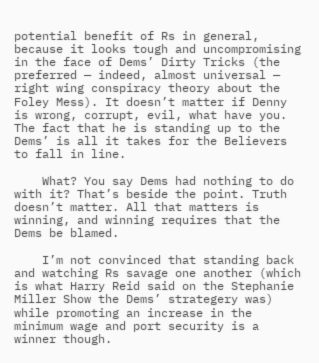potential benefit of Rs in general, because it looks tough and uncompromising in the face of Dems’ Dirty Tricks (the preferred — indeed, almost universal — right wing conspiracy theory about the Foley Mess). It doesn’t matter if Denny is wrong, corrupt, evil, what have you. The fact that he is standing up to the Dems’ is all it takes for the Believers to fall in line.

    What? You say Dems had nothing to do with it? That’s beside the point. Truth doesn’t matter. All that matters is winning, and winning requires that the Dems be blamed.

    I’m not convinced that standing back and watching Rs savage one another (which is what Harry Reid said on the Stephanie Miller Show the Dems’ strategery was) while promoting an increase in the minimum wage and port security is a winner though.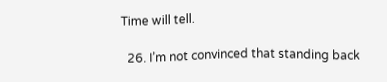Time will tell.

  26. I’m not convinced that standing back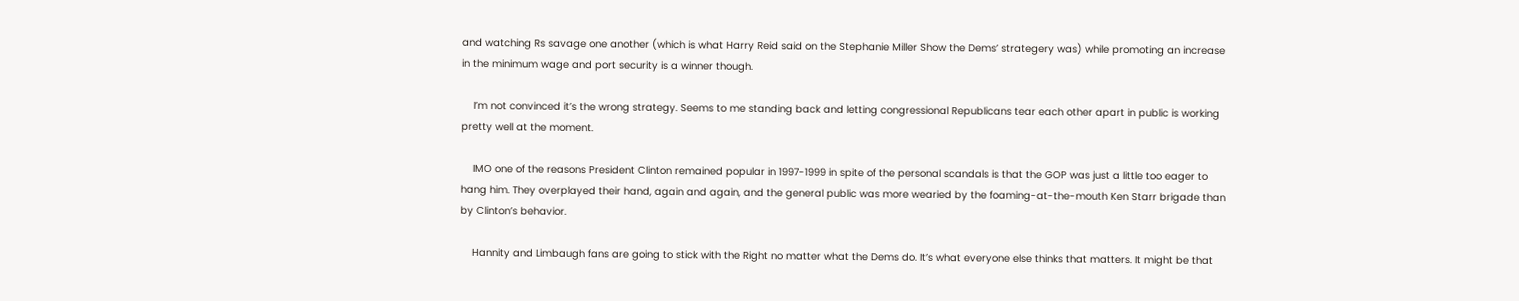and watching Rs savage one another (which is what Harry Reid said on the Stephanie Miller Show the Dems’ strategery was) while promoting an increase in the minimum wage and port security is a winner though.

    I’m not convinced it’s the wrong strategy. Seems to me standing back and letting congressional Republicans tear each other apart in public is working pretty well at the moment.

    IMO one of the reasons President Clinton remained popular in 1997-1999 in spite of the personal scandals is that the GOP was just a little too eager to hang him. They overplayed their hand, again and again, and the general public was more wearied by the foaming-at-the-mouth Ken Starr brigade than by Clinton’s behavior.

    Hannity and Limbaugh fans are going to stick with the Right no matter what the Dems do. It’s what everyone else thinks that matters. It might be that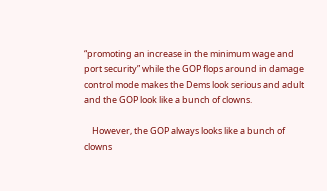“promoting an increase in the minimum wage and port security” while the GOP flops around in damage control mode makes the Dems look serious and adult and the GOP look like a bunch of clowns.

    However, the GOP always looks like a bunch of clowns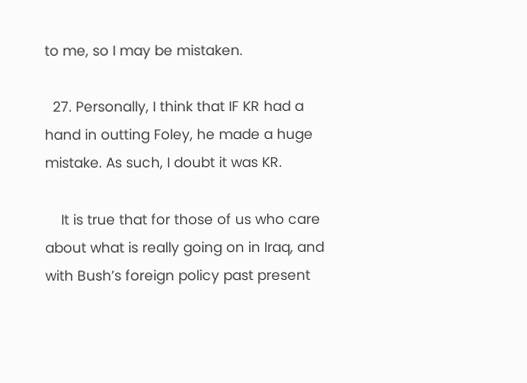to me, so I may be mistaken.

  27. Personally, I think that IF KR had a hand in outting Foley, he made a huge mistake. As such, I doubt it was KR.

    It is true that for those of us who care about what is really going on in Iraq, and with Bush’s foreign policy past present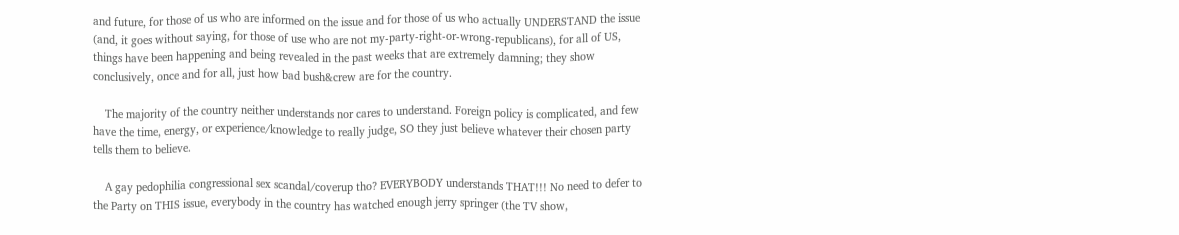and future, for those of us who are informed on the issue and for those of us who actually UNDERSTAND the issue (and, it goes without saying, for those of use who are not my-party-right-or-wrong-republicans), for all of US, things have been happening and being revealed in the past weeks that are extremely damning; they show conclusively, once and for all, just how bad bush&crew are for the country.

    The majority of the country neither understands nor cares to understand. Foreign policy is complicated, and few have the time, energy, or experience/knowledge to really judge, SO they just believe whatever their chosen party tells them to believe.

    A gay pedophilia congressional sex scandal/coverup tho? EVERYBODY understands THAT!!! No need to defer to the Party on THIS issue, everybody in the country has watched enough jerry springer (the TV show,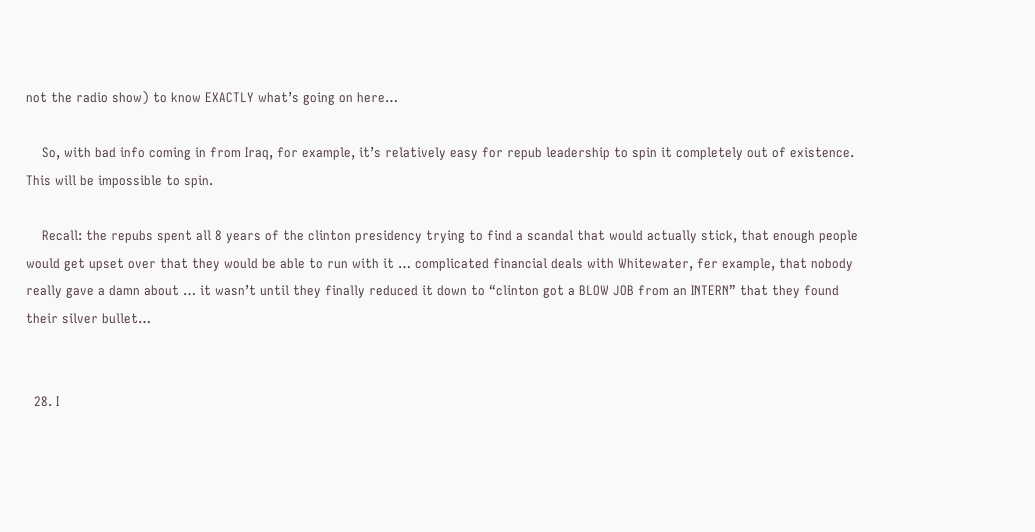not the radio show) to know EXACTLY what’s going on here…

    So, with bad info coming in from Iraq, for example, it’s relatively easy for repub leadership to spin it completely out of existence. This will be impossible to spin.

    Recall: the repubs spent all 8 years of the clinton presidency trying to find a scandal that would actually stick, that enough people would get upset over that they would be able to run with it … complicated financial deals with Whitewater, fer example, that nobody really gave a damn about … it wasn’t until they finally reduced it down to “clinton got a BLOW JOB from an INTERN” that they found their silver bullet…


  28. I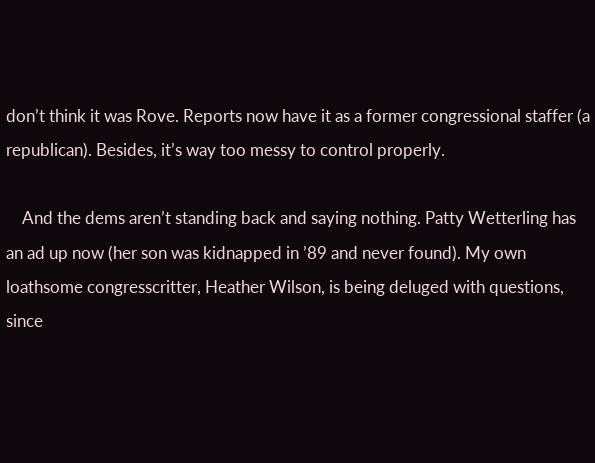don’t think it was Rove. Reports now have it as a former congressional staffer (a republican). Besides, it’s way too messy to control properly.

    And the dems aren’t standing back and saying nothing. Patty Wetterling has an ad up now (her son was kidnapped in ’89 and never found). My own loathsome congresscritter, Heather Wilson, is being deluged with questions, since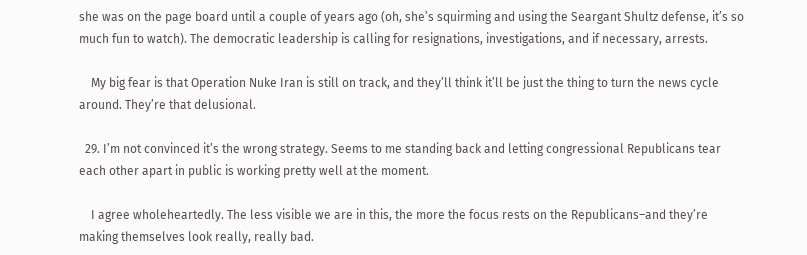she was on the page board until a couple of years ago (oh, she’s squirming and using the Seargant Shultz defense, it’s so much fun to watch). The democratic leadership is calling for resignations, investigations, and if necessary, arrests.

    My big fear is that Operation Nuke Iran is still on track, and they’ll think it’ll be just the thing to turn the news cycle around. They’re that delusional.

  29. I’m not convinced it’s the wrong strategy. Seems to me standing back and letting congressional Republicans tear each other apart in public is working pretty well at the moment.

    I agree wholeheartedly. The less visible we are in this, the more the focus rests on the Republicans–and they’re making themselves look really, really bad.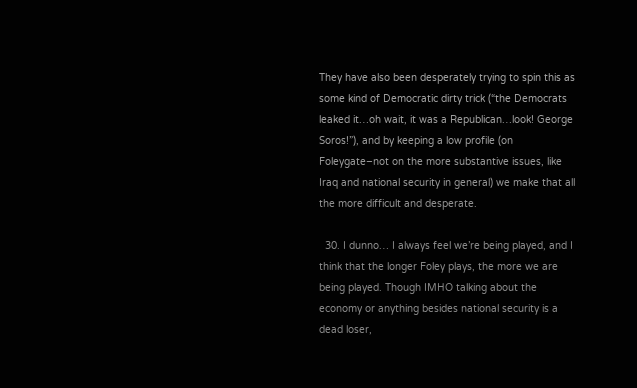They have also been desperately trying to spin this as some kind of Democratic dirty trick (“the Democrats leaked it…oh wait, it was a Republican…look! George Soros!”), and by keeping a low profile (on Foleygate–not on the more substantive issues, like Iraq and national security in general) we make that all the more difficult and desperate.

  30. I dunno… I always feel we’re being played, and I think that the longer Foley plays, the more we are being played. Though IMHO talking about the economy or anything besides national security is a dead loser,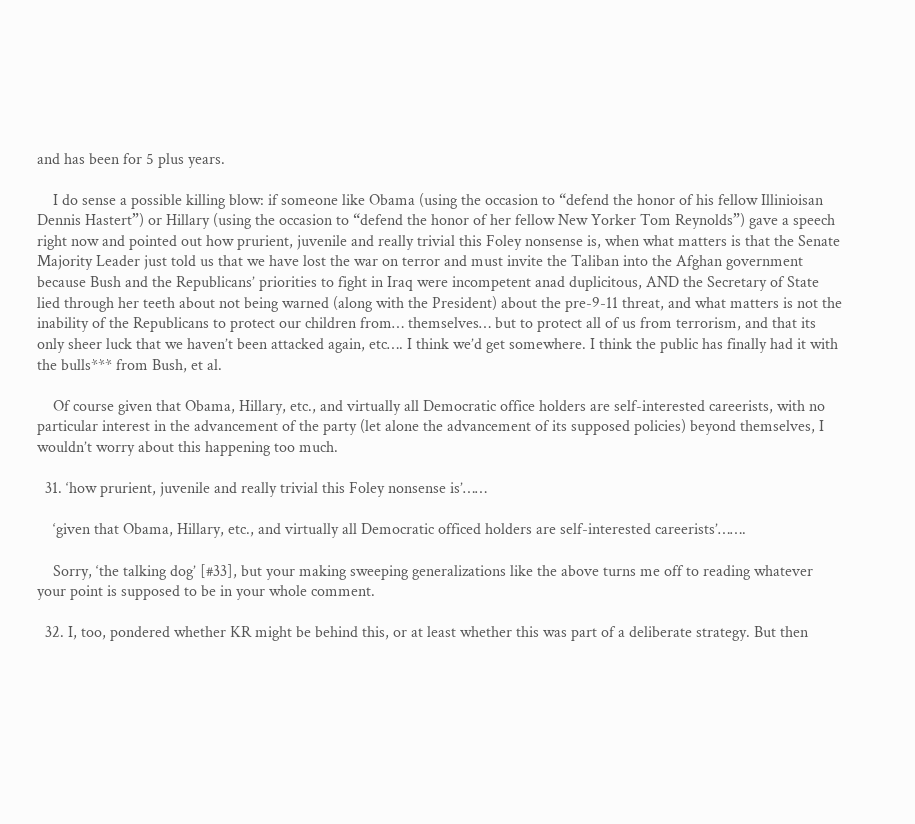and has been for 5 plus years.

    I do sense a possible killing blow: if someone like Obama (using the occasion to “defend the honor of his fellow Illinioisan Dennis Hastert”) or Hillary (using the occasion to “defend the honor of her fellow New Yorker Tom Reynolds”) gave a speech right now and pointed out how prurient, juvenile and really trivial this Foley nonsense is, when what matters is that the Senate Majority Leader just told us that we have lost the war on terror and must invite the Taliban into the Afghan government because Bush and the Republicans’ priorities to fight in Iraq were incompetent anad duplicitous, AND the Secretary of State lied through her teeth about not being warned (along with the President) about the pre-9-11 threat, and what matters is not the inability of the Republicans to protect our children from… themselves… but to protect all of us from terrorism, and that its only sheer luck that we haven’t been attacked again, etc…. I think we’d get somewhere. I think the public has finally had it with the bulls*** from Bush, et al.

    Of course given that Obama, Hillary, etc., and virtually all Democratic office holders are self-interested careerists, with no particular interest in the advancement of the party (let alone the advancement of its supposed policies) beyond themselves, I wouldn’t worry about this happening too much.

  31. ‘how prurient, juvenile and really trivial this Foley nonsense is’……

    ‘given that Obama, Hillary, etc., and virtually all Democratic officed holders are self-interested careerists’…….

    Sorry, ‘the talking dog’ [#33], but your making sweeping generalizations like the above turns me off to reading whatever your point is supposed to be in your whole comment.

  32. I, too, pondered whether KR might be behind this, or at least whether this was part of a deliberate strategy. But then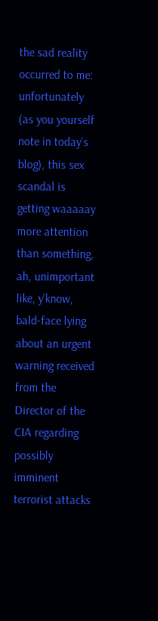the sad reality occurred to me: unfortunately (as you yourself note in today’s blog), this sex scandal is getting waaaaay more attention than something, ah, unimportant like, y’know, bald-face lying about an urgent warning received from the Director of the CIA regarding possibly imminent terrorist attacks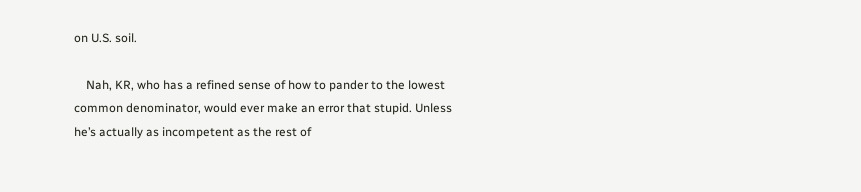on U.S. soil.

    Nah, KR, who has a refined sense of how to pander to the lowest common denominator, would ever make an error that stupid. Unless he’s actually as incompetent as the rest of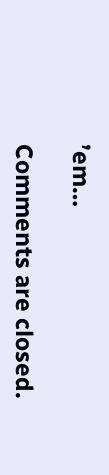’em…

Comments are closed.